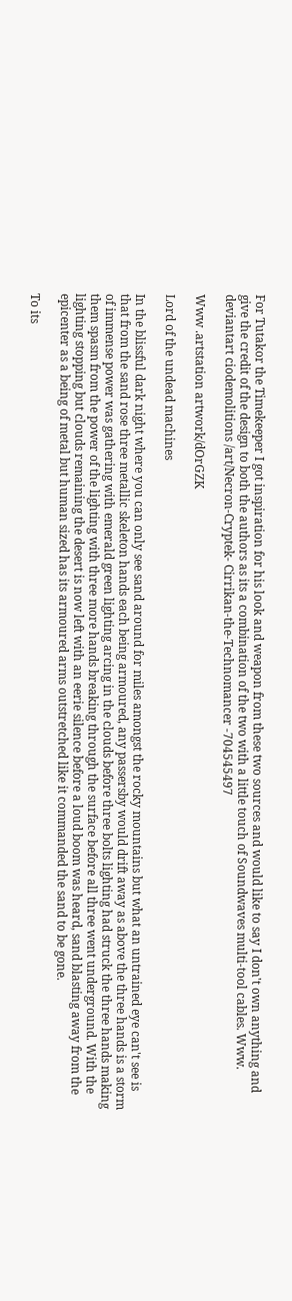For Tutakor the Timekeeper I got inspiration for his look and weapon from these two sources and would like to say I don't own anything and give the credit of the design to both the authors as its a combination of the two with a little touch of Soundwaves multi-tool cables. Www. deviantart ciodemolitions /art/Necron-Cryptek- Cirrikan-the-Technomancer -704545497

Www .artstation artwork/dOrGZK

Lord of the undead machines

In the blissful dark night where you can only see sand around for miles amongst the rocky mountains but what an untrained eye can't see is that from the sand rose three metallic skeleton hands each being armoured, any passersby would drift away as above the three hands is a storm of immense power was gathering with emerald green lighting arcing in the clouds before three bolts lighting had struck the three hands making them spasm from the power of the lighting with three more hands breaking through the surface before all three went underground. With the lighting stopping but clouds remaining the desert is now left with an eerie silence before a loud boom was heard, sand blasting away from the epicenter as a being of metal but human sized has its armoured arms outstretched like it commanded the sand to be gone.

To its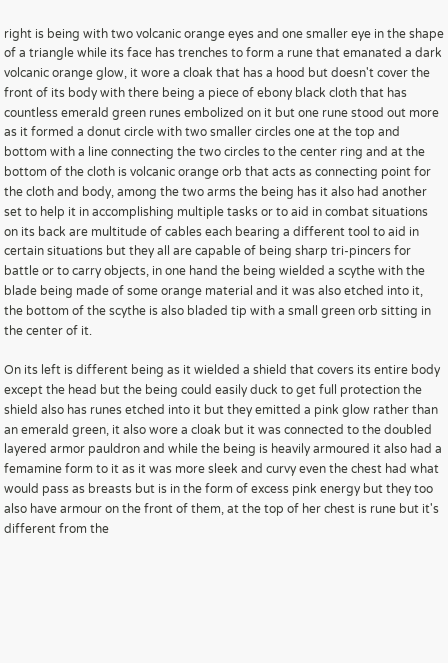right is being with two volcanic orange eyes and one smaller eye in the shape of a triangle while its face has trenches to form a rune that emanated a dark volcanic orange glow, it wore a cloak that has a hood but doesn't cover the front of its body with there being a piece of ebony black cloth that has countless emerald green runes embolized on it but one rune stood out more as it formed a donut circle with two smaller circles one at the top and bottom with a line connecting the two circles to the center ring and at the bottom of the cloth is volcanic orange orb that acts as connecting point for the cloth and body, among the two arms the being has it also had another set to help it in accomplishing multiple tasks or to aid in combat situations on its back are multitude of cables each bearing a different tool to aid in certain situations but they all are capable of being sharp tri-pincers for battle or to carry objects, in one hand the being wielded a scythe with the blade being made of some orange material and it was also etched into it, the bottom of the scythe is also bladed tip with a small green orb sitting in the center of it.

On its left is different being as it wielded a shield that covers its entire body except the head but the being could easily duck to get full protection the shield also has runes etched into it but they emitted a pink glow rather than an emerald green, it also wore a cloak but it was connected to the doubled layered armor pauldron and while the being is heavily armoured it also had a femamine form to it as it was more sleek and curvy even the chest had what would pass as breasts but is in the form of excess pink energy but they too also have armour on the front of them, at the top of her chest is rune but it's different from the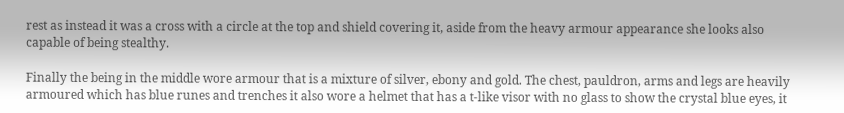rest as instead it was a cross with a circle at the top and shield covering it, aside from the heavy armour appearance she looks also capable of being stealthy.

Finally the being in the middle wore armour that is a mixture of silver, ebony and gold. The chest, pauldron, arms and legs are heavily armoured which has blue runes and trenches it also wore a helmet that has a t-like visor with no glass to show the crystal blue eyes, it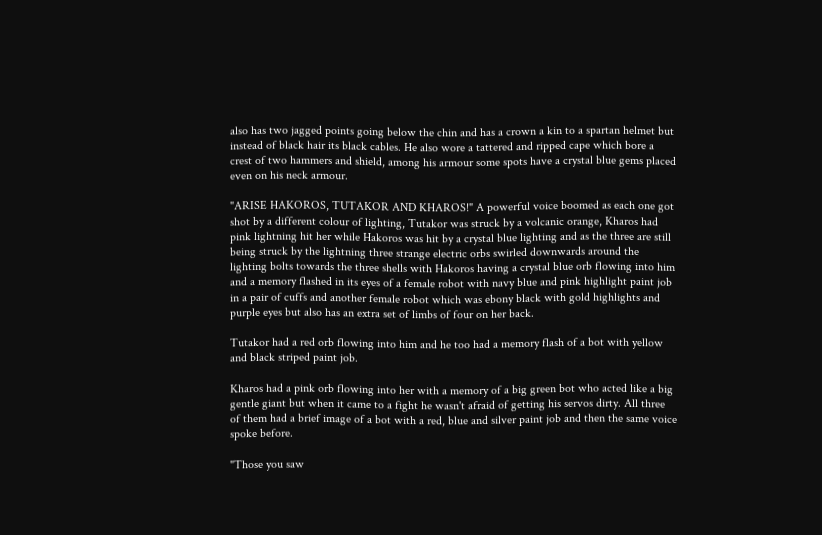also has two jagged points going below the chin and has a crown a kin to a spartan helmet but instead of black hair its black cables. He also wore a tattered and ripped cape which bore a crest of two hammers and shield, among his armour some spots have a crystal blue gems placed even on his neck armour.

"ARISE HAKOROS, TUTAKOR AND KHAROS!" A powerful voice boomed as each one got shot by a different colour of lighting, Tutakor was struck by a volcanic orange, Kharos had pink lightning hit her while Hakoros was hit by a crystal blue lighting and as the three are still being struck by the lightning three strange electric orbs swirled downwards around the lighting bolts towards the three shells with Hakoros having a crystal blue orb flowing into him and a memory flashed in its eyes of a female robot with navy blue and pink highlight paint job in a pair of cuffs and another female robot which was ebony black with gold highlights and purple eyes but also has an extra set of limbs of four on her back.

Tutakor had a red orb flowing into him and he too had a memory flash of a bot with yellow and black striped paint job.

Kharos had a pink orb flowing into her with a memory of a big green bot who acted like a big gentle giant but when it came to a fight he wasn't afraid of getting his servos dirty. All three of them had a brief image of a bot with a red, blue and silver paint job and then the same voice spoke before.

"Those you saw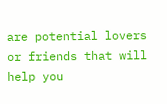are potential lovers or friends that will help you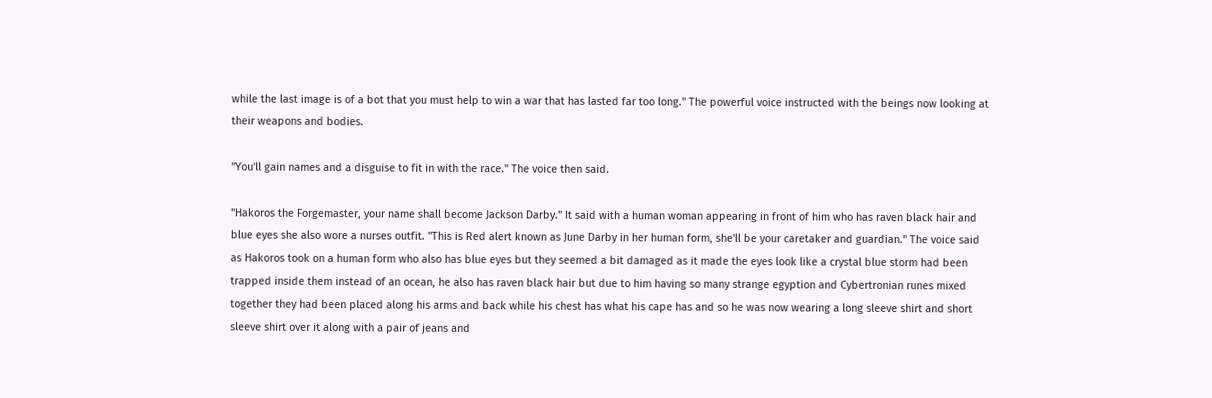while the last image is of a bot that you must help to win a war that has lasted far too long." The powerful voice instructed with the beings now looking at their weapons and bodies.

"You'll gain names and a disguise to fit in with the race." The voice then said.

"Hakoros the Forgemaster, your name shall become Jackson Darby." It said with a human woman appearing in front of him who has raven black hair and blue eyes she also wore a nurses outfit. "This is Red alert known as June Darby in her human form, she'll be your caretaker and guardian." The voice said as Hakoros took on a human form who also has blue eyes but they seemed a bit damaged as it made the eyes look like a crystal blue storm had been trapped inside them instead of an ocean, he also has raven black hair but due to him having so many strange egyption and Cybertronian runes mixed together they had been placed along his arms and back while his chest has what his cape has and so he was now wearing a long sleeve shirt and short sleeve shirt over it along with a pair of jeans and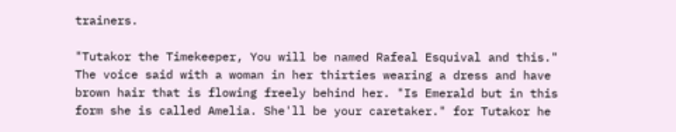trainers.

"Tutakor the Timekeeper, You will be named Rafeal Esquival and this." The voice said with a woman in her thirties wearing a dress and have brown hair that is flowing freely behind her. "Is Emerald but in this form she is called Amelia. She'll be your caretaker." for Tutakor he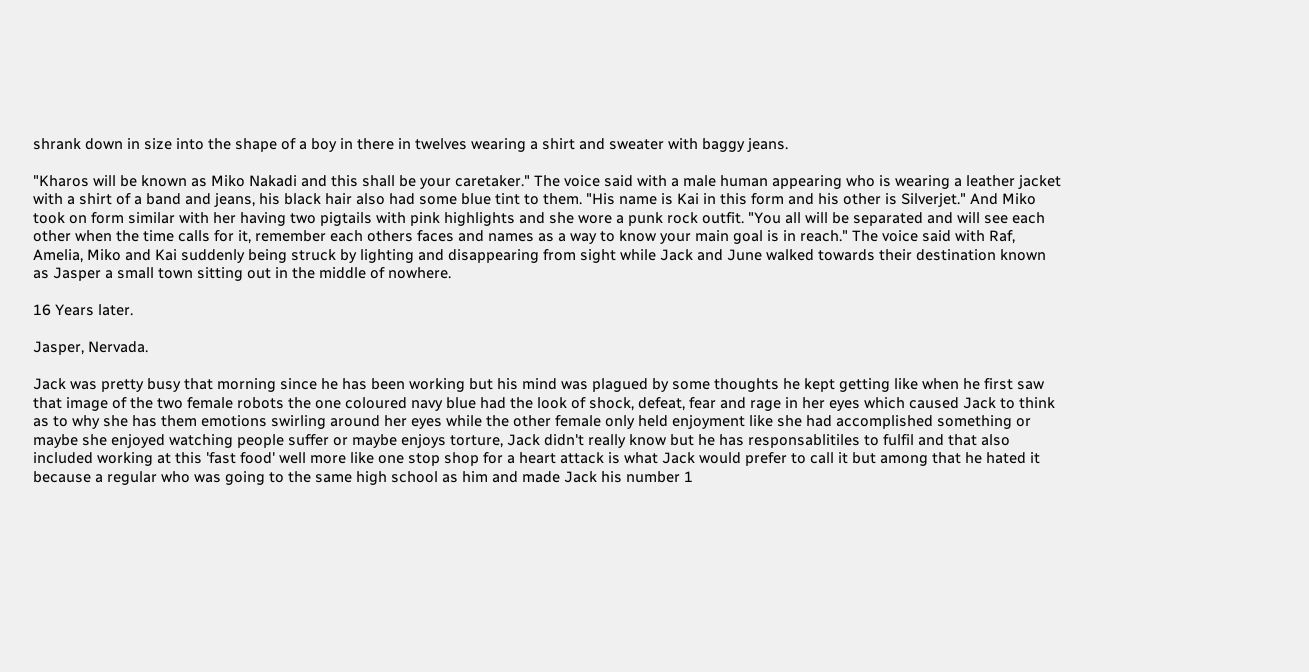shrank down in size into the shape of a boy in there in twelves wearing a shirt and sweater with baggy jeans.

"Kharos will be known as Miko Nakadi and this shall be your caretaker." The voice said with a male human appearing who is wearing a leather jacket with a shirt of a band and jeans, his black hair also had some blue tint to them. "His name is Kai in this form and his other is Silverjet." And Miko took on form similar with her having two pigtails with pink highlights and she wore a punk rock outfit. "You all will be separated and will see each other when the time calls for it, remember each others faces and names as a way to know your main goal is in reach." The voice said with Raf, Amelia, Miko and Kai suddenly being struck by lighting and disappearing from sight while Jack and June walked towards their destination known as Jasper a small town sitting out in the middle of nowhere.

16 Years later.

Jasper, Nervada.

Jack was pretty busy that morning since he has been working but his mind was plagued by some thoughts he kept getting like when he first saw that image of the two female robots the one coloured navy blue had the look of shock, defeat, fear and rage in her eyes which caused Jack to think as to why she has them emotions swirling around her eyes while the other female only held enjoyment like she had accomplished something or maybe she enjoyed watching people suffer or maybe enjoys torture, Jack didn't really know but he has responsablitiles to fulfil and that also included working at this 'fast food' well more like one stop shop for a heart attack is what Jack would prefer to call it but among that he hated it because a regular who was going to the same high school as him and made Jack his number 1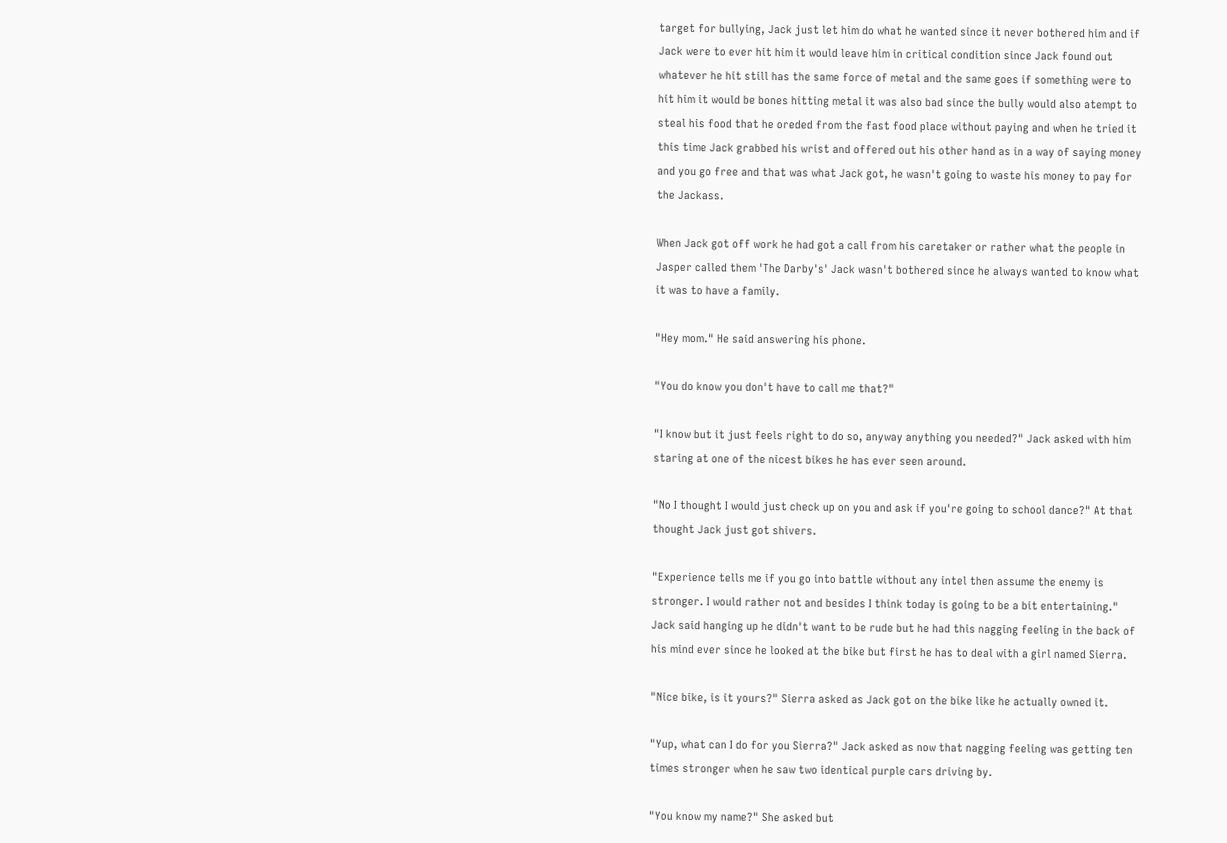target for bullying, Jack just let him do what he wanted since it never bothered him and if Jack were to ever hit him it would leave him in critical condition since Jack found out whatever he hit still has the same force of metal and the same goes if something were to hit him it would be bones hitting metal it was also bad since the bully would also atempt to steal his food that he oreded from the fast food place without paying and when he tried it this time Jack grabbed his wrist and offered out his other hand as in a way of saying money and you go free and that was what Jack got, he wasn't going to waste his money to pay for the Jackass.

When Jack got off work he had got a call from his caretaker or rather what the people in Jasper called them 'The Darby's' Jack wasn't bothered since he always wanted to know what it was to have a family.

"Hey mom." He said answering his phone.

"You do know you don't have to call me that?"

"I know but it just feels right to do so, anyway anything you needed?" Jack asked with him staring at one of the nicest bikes he has ever seen around.

"No I thought I would just check up on you and ask if you're going to school dance?" At that thought Jack just got shivers.

"Experience tells me if you go into battle without any intel then assume the enemy is stronger. I would rather not and besides I think today is going to be a bit entertaining." Jack said hanging up he didn't want to be rude but he had this nagging feeling in the back of his mind ever since he looked at the bike but first he has to deal with a girl named Sierra.

"Nice bike, is it yours?" Sierra asked as Jack got on the bike like he actually owned it.

"Yup, what can I do for you Sierra?" Jack asked as now that nagging feeling was getting ten times stronger when he saw two identical purple cars driving by.

"You know my name?" She asked but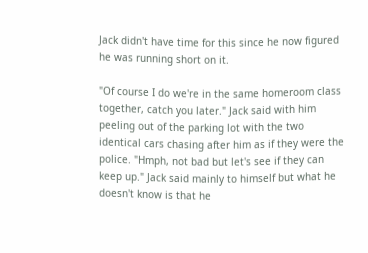Jack didn't have time for this since he now figured he was running short on it.

"Of course I do we're in the same homeroom class together, catch you later." Jack said with him peeling out of the parking lot with the two identical cars chasing after him as if they were the police. "Hmph, not bad but let's see if they can keep up." Jack said mainly to himself but what he doesn't know is that he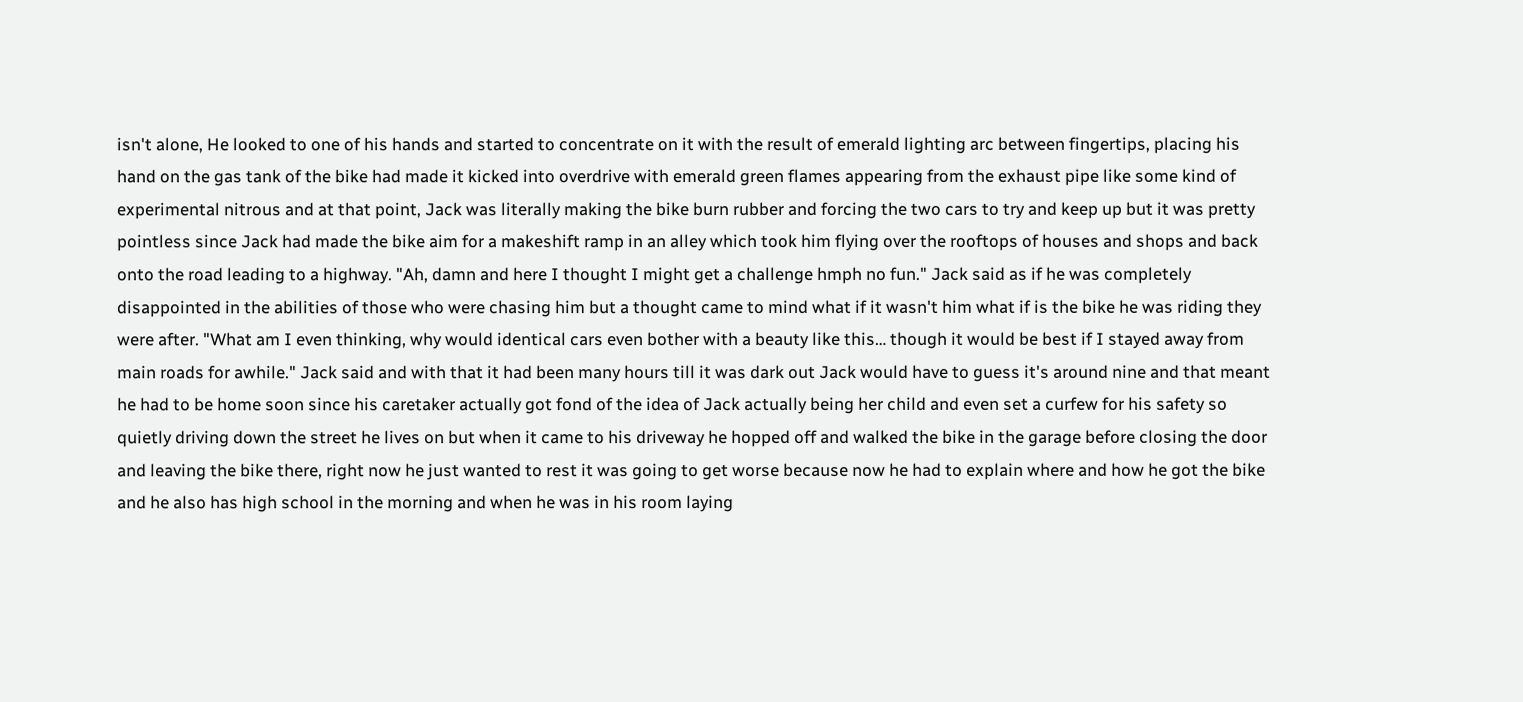isn't alone, He looked to one of his hands and started to concentrate on it with the result of emerald lighting arc between fingertips, placing his hand on the gas tank of the bike had made it kicked into overdrive with emerald green flames appearing from the exhaust pipe like some kind of experimental nitrous and at that point, Jack was literally making the bike burn rubber and forcing the two cars to try and keep up but it was pretty pointless since Jack had made the bike aim for a makeshift ramp in an alley which took him flying over the rooftops of houses and shops and back onto the road leading to a highway. "Ah, damn and here I thought I might get a challenge hmph no fun." Jack said as if he was completely disappointed in the abilities of those who were chasing him but a thought came to mind what if it wasn't him what if is the bike he was riding they were after. "What am I even thinking, why would identical cars even bother with a beauty like this… though it would be best if I stayed away from main roads for awhile." Jack said and with that it had been many hours till it was dark out Jack would have to guess it's around nine and that meant he had to be home soon since his caretaker actually got fond of the idea of Jack actually being her child and even set a curfew for his safety so quietly driving down the street he lives on but when it came to his driveway he hopped off and walked the bike in the garage before closing the door and leaving the bike there, right now he just wanted to rest it was going to get worse because now he had to explain where and how he got the bike and he also has high school in the morning and when he was in his room laying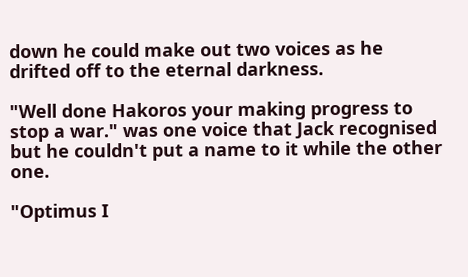down he could make out two voices as he drifted off to the eternal darkness.

"Well done Hakoros your making progress to stop a war." was one voice that Jack recognised but he couldn't put a name to it while the other one.

"Optimus I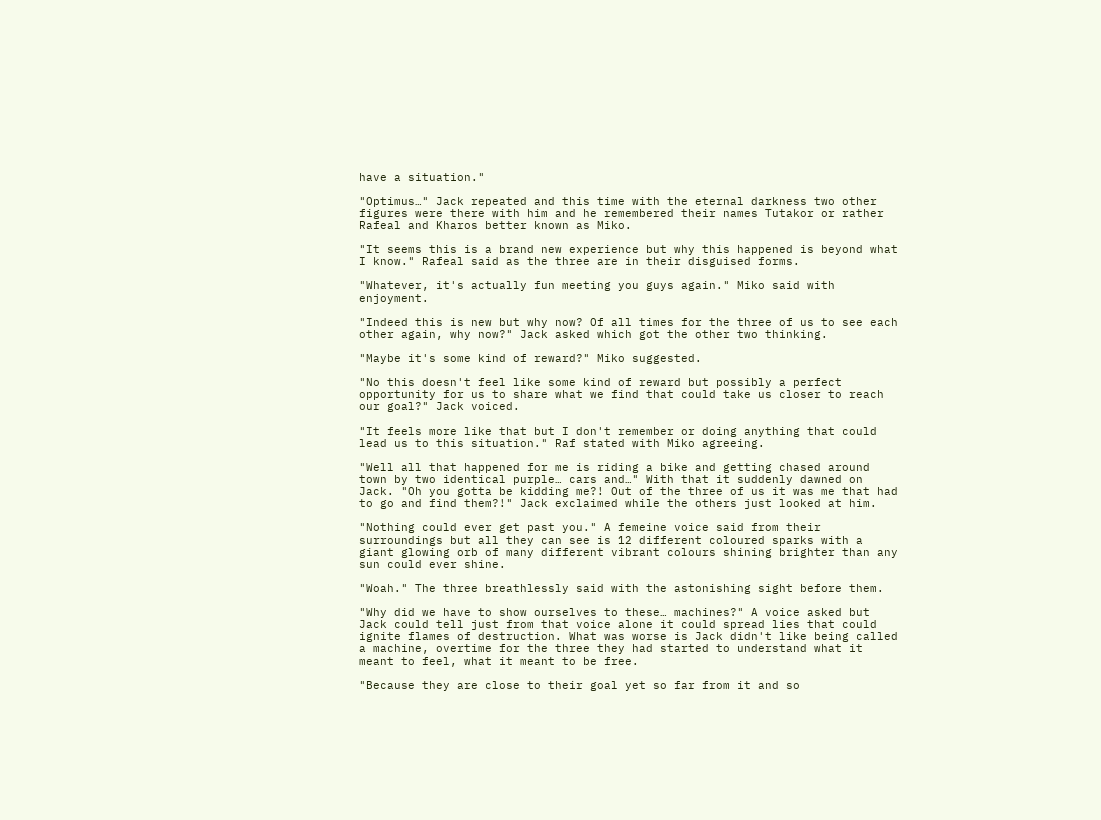have a situation."

"Optimus…" Jack repeated and this time with the eternal darkness two other figures were there with him and he remembered their names Tutakor or rather Rafeal and Kharos better known as Miko.

"It seems this is a brand new experience but why this happened is beyond what I know." Rafeal said as the three are in their disguised forms.

"Whatever, it's actually fun meeting you guys again." Miko said with enjoyment.

"Indeed this is new but why now? Of all times for the three of us to see each other again, why now?" Jack asked which got the other two thinking.

"Maybe it's some kind of reward?" Miko suggested.

"No this doesn't feel like some kind of reward but possibly a perfect opportunity for us to share what we find that could take us closer to reach our goal?" Jack voiced.

"It feels more like that but I don't remember or doing anything that could lead us to this situation." Raf stated with Miko agreeing.

"Well all that happened for me is riding a bike and getting chased around town by two identical purple… cars and…" With that it suddenly dawned on Jack. "Oh you gotta be kidding me?! Out of the three of us it was me that had to go and find them?!" Jack exclaimed while the others just looked at him.

"Nothing could ever get past you." A femeine voice said from their surroundings but all they can see is 12 different coloured sparks with a giant glowing orb of many different vibrant colours shining brighter than any sun could ever shine.

"Woah." The three breathlessly said with the astonishing sight before them.

"Why did we have to show ourselves to these… machines?" A voice asked but Jack could tell just from that voice alone it could spread lies that could ignite flames of destruction. What was worse is Jack didn't like being called a machine, overtime for the three they had started to understand what it meant to feel, what it meant to be free.

"Because they are close to their goal yet so far from it and so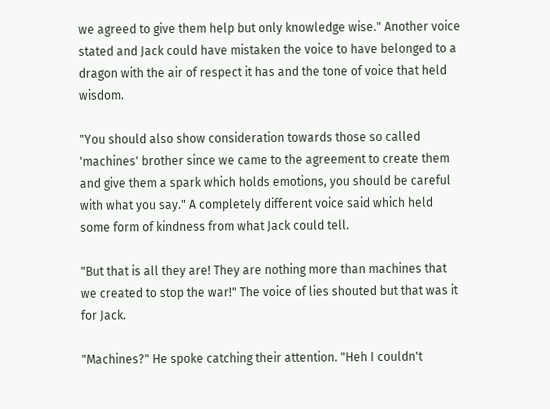we agreed to give them help but only knowledge wise." Another voice stated and Jack could have mistaken the voice to have belonged to a dragon with the air of respect it has and the tone of voice that held wisdom.

"You should also show consideration towards those so called 'machines' brother since we came to the agreement to create them and give them a spark which holds emotions, you should be careful with what you say." A completely different voice said which held some form of kindness from what Jack could tell.

"But that is all they are! They are nothing more than machines that we created to stop the war!" The voice of lies shouted but that was it for Jack.

"Machines?" He spoke catching their attention. "Heh I couldn't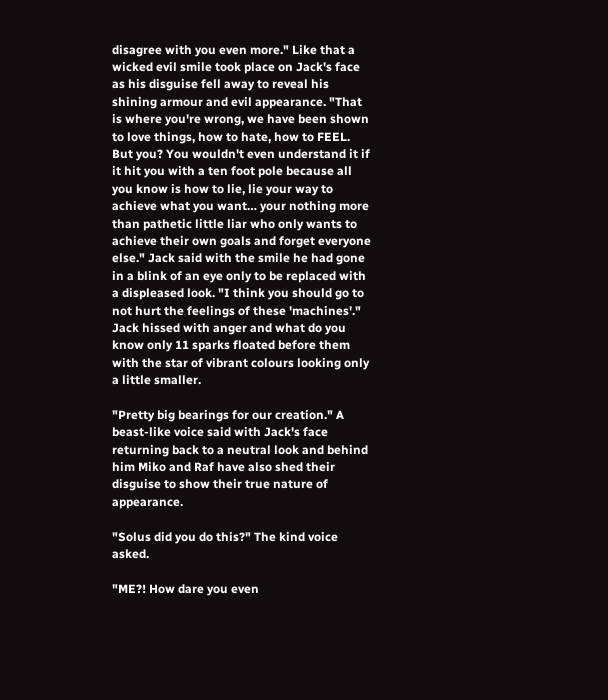disagree with you even more." Like that a wicked evil smile took place on Jack's face as his disguise fell away to reveal his shining armour and evil appearance. "That is where you're wrong, we have been shown to love things, how to hate, how to FEEL. But you? You wouldn't even understand it if it hit you with a ten foot pole because all you know is how to lie, lie your way to achieve what you want… your nothing more than pathetic little liar who only wants to achieve their own goals and forget everyone else." Jack said with the smile he had gone in a blink of an eye only to be replaced with a displeased look. "I think you should go to not hurt the feelings of these 'machines'." Jack hissed with anger and what do you know only 11 sparks floated before them with the star of vibrant colours looking only a little smaller.

"Pretty big bearings for our creation." A beast-like voice said with Jack's face returning back to a neutral look and behind him Miko and Raf have also shed their disguise to show their true nature of appearance.

"Solus did you do this?" The kind voice asked.

"ME?! How dare you even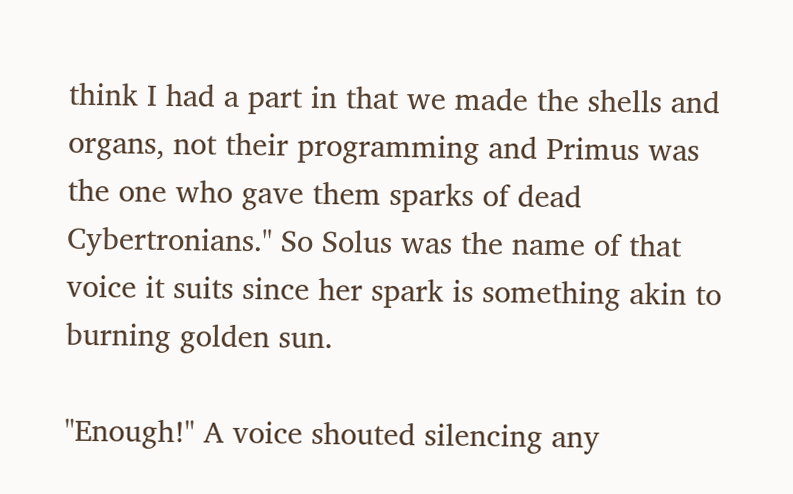think I had a part in that we made the shells and organs, not their programming and Primus was the one who gave them sparks of dead Cybertronians." So Solus was the name of that voice it suits since her spark is something akin to burning golden sun.

"Enough!" A voice shouted silencing any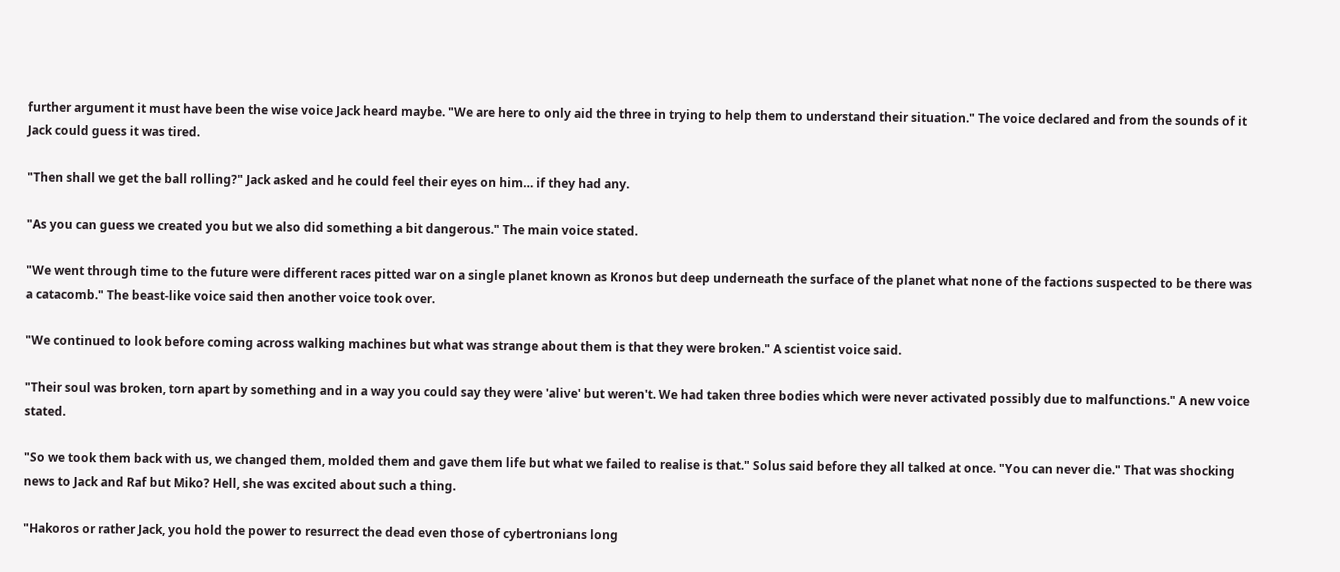further argument it must have been the wise voice Jack heard maybe. "We are here to only aid the three in trying to help them to understand their situation." The voice declared and from the sounds of it Jack could guess it was tired.

"Then shall we get the ball rolling?" Jack asked and he could feel their eyes on him… if they had any.

"As you can guess we created you but we also did something a bit dangerous." The main voice stated.

"We went through time to the future were different races pitted war on a single planet known as Kronos but deep underneath the surface of the planet what none of the factions suspected to be there was a catacomb." The beast-like voice said then another voice took over.

"We continued to look before coming across walking machines but what was strange about them is that they were broken." A scientist voice said.

"Their soul was broken, torn apart by something and in a way you could say they were 'alive' but weren't. We had taken three bodies which were never activated possibly due to malfunctions." A new voice stated.

"So we took them back with us, we changed them, molded them and gave them life but what we failed to realise is that." Solus said before they all talked at once. "You can never die." That was shocking news to Jack and Raf but Miko? Hell, she was excited about such a thing.

"Hakoros or rather Jack, you hold the power to resurrect the dead even those of cybertronians long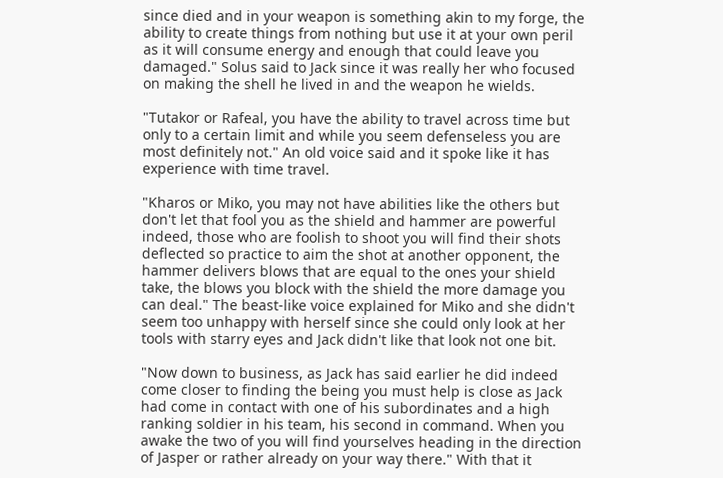since died and in your weapon is something akin to my forge, the ability to create things from nothing but use it at your own peril as it will consume energy and enough that could leave you damaged." Solus said to Jack since it was really her who focused on making the shell he lived in and the weapon he wields.

"Tutakor or Rafeal, you have the ability to travel across time but only to a certain limit and while you seem defenseless you are most definitely not." An old voice said and it spoke like it has experience with time travel.

"Kharos or Miko, you may not have abilities like the others but don't let that fool you as the shield and hammer are powerful indeed, those who are foolish to shoot you will find their shots deflected so practice to aim the shot at another opponent, the hammer delivers blows that are equal to the ones your shield take, the blows you block with the shield the more damage you can deal." The beast-like voice explained for Miko and she didn't seem too unhappy with herself since she could only look at her tools with starry eyes and Jack didn't like that look not one bit.

"Now down to business, as Jack has said earlier he did indeed come closer to finding the being you must help is close as Jack had come in contact with one of his subordinates and a high ranking soldier in his team, his second in command. When you awake the two of you will find yourselves heading in the direction of Jasper or rather already on your way there." With that it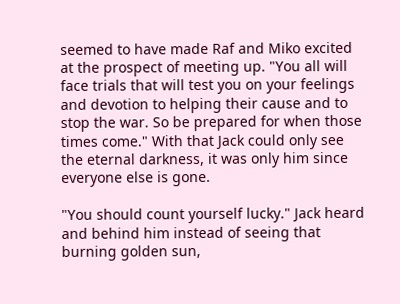seemed to have made Raf and Miko excited at the prospect of meeting up. "You all will face trials that will test you on your feelings and devotion to helping their cause and to stop the war. So be prepared for when those times come." With that Jack could only see the eternal darkness, it was only him since everyone else is gone.

"You should count yourself lucky." Jack heard and behind him instead of seeing that burning golden sun,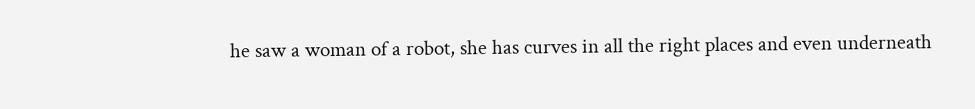he saw a woman of a robot, she has curves in all the right places and even underneath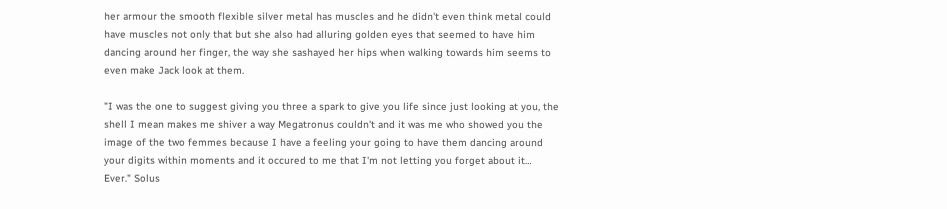her armour the smooth flexible silver metal has muscles and he didn't even think metal could have muscles not only that but she also had alluring golden eyes that seemed to have him dancing around her finger, the way she sashayed her hips when walking towards him seems to even make Jack look at them.

"I was the one to suggest giving you three a spark to give you life since just looking at you, the shell I mean makes me shiver a way Megatronus couldn't and it was me who showed you the image of the two femmes because I have a feeling your going to have them dancing around your digits within moments and it occured to me that I'm not letting you forget about it… Ever." Solus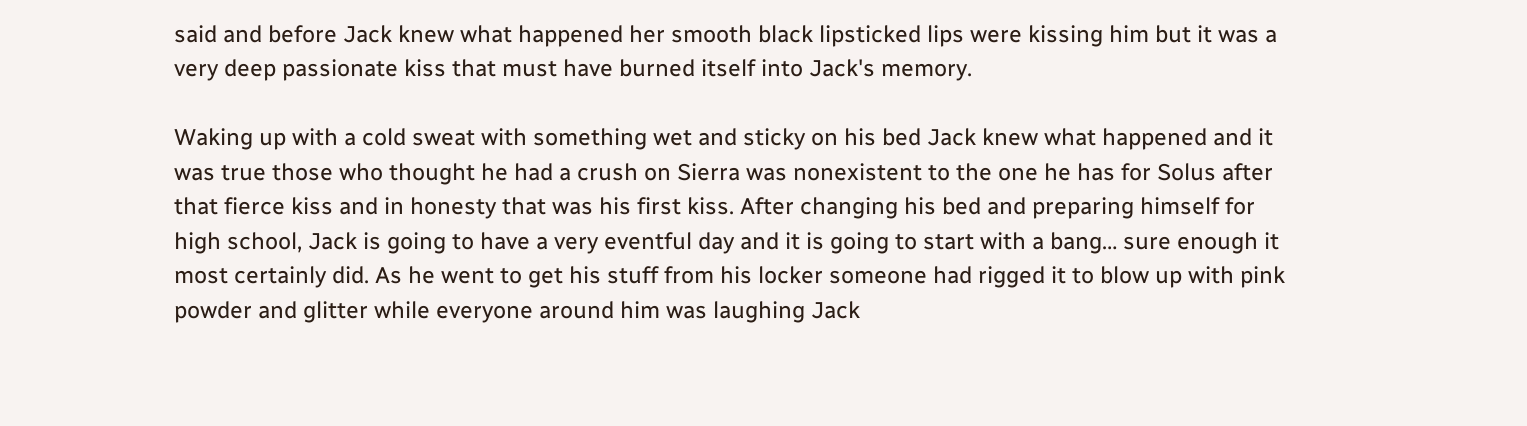said and before Jack knew what happened her smooth black lipsticked lips were kissing him but it was a very deep passionate kiss that must have burned itself into Jack's memory.

Waking up with a cold sweat with something wet and sticky on his bed Jack knew what happened and it was true those who thought he had a crush on Sierra was nonexistent to the one he has for Solus after that fierce kiss and in honesty that was his first kiss. After changing his bed and preparing himself for high school, Jack is going to have a very eventful day and it is going to start with a bang… sure enough it most certainly did. As he went to get his stuff from his locker someone had rigged it to blow up with pink powder and glitter while everyone around him was laughing Jack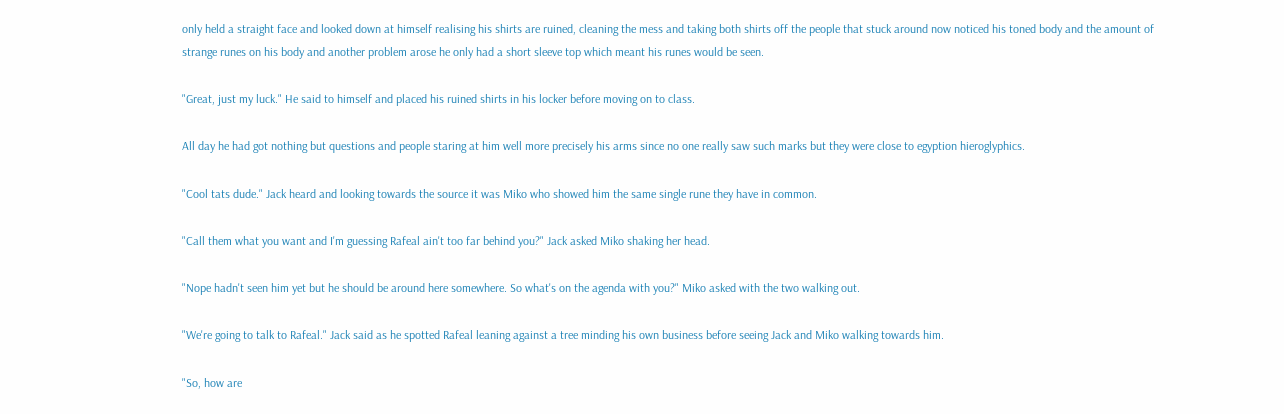only held a straight face and looked down at himself realising his shirts are ruined, cleaning the mess and taking both shirts off the people that stuck around now noticed his toned body and the amount of strange runes on his body and another problem arose he only had a short sleeve top which meant his runes would be seen.

"Great, just my luck." He said to himself and placed his ruined shirts in his locker before moving on to class.

All day he had got nothing but questions and people staring at him well more precisely his arms since no one really saw such marks but they were close to egyption hieroglyphics.

"Cool tats dude." Jack heard and looking towards the source it was Miko who showed him the same single rune they have in common.

"Call them what you want and I'm guessing Rafeal ain't too far behind you?" Jack asked Miko shaking her head.

"Nope hadn't seen him yet but he should be around here somewhere. So what's on the agenda with you?" Miko asked with the two walking out.

"We're going to talk to Rafeal." Jack said as he spotted Rafeal leaning against a tree minding his own business before seeing Jack and Miko walking towards him.

"So, how are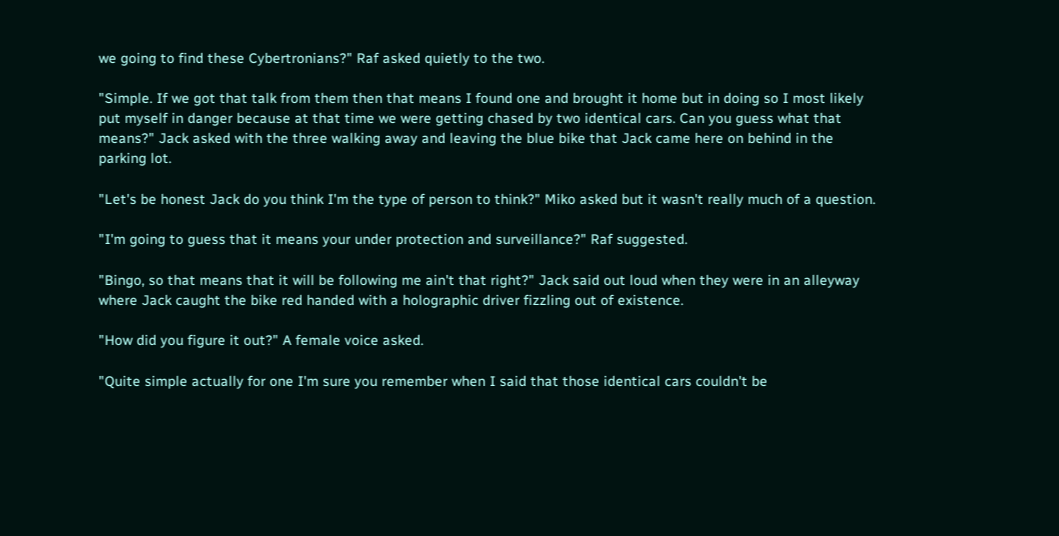we going to find these Cybertronians?" Raf asked quietly to the two.

"Simple. If we got that talk from them then that means I found one and brought it home but in doing so I most likely put myself in danger because at that time we were getting chased by two identical cars. Can you guess what that means?" Jack asked with the three walking away and leaving the blue bike that Jack came here on behind in the parking lot.

"Let's be honest Jack do you think I'm the type of person to think?" Miko asked but it wasn't really much of a question.

"I'm going to guess that it means your under protection and surveillance?" Raf suggested.

"Bingo, so that means that it will be following me ain't that right?" Jack said out loud when they were in an alleyway where Jack caught the bike red handed with a holographic driver fizzling out of existence.

"How did you figure it out?" A female voice asked.

"Quite simple actually for one I'm sure you remember when I said that those identical cars couldn't be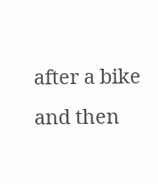after a bike and then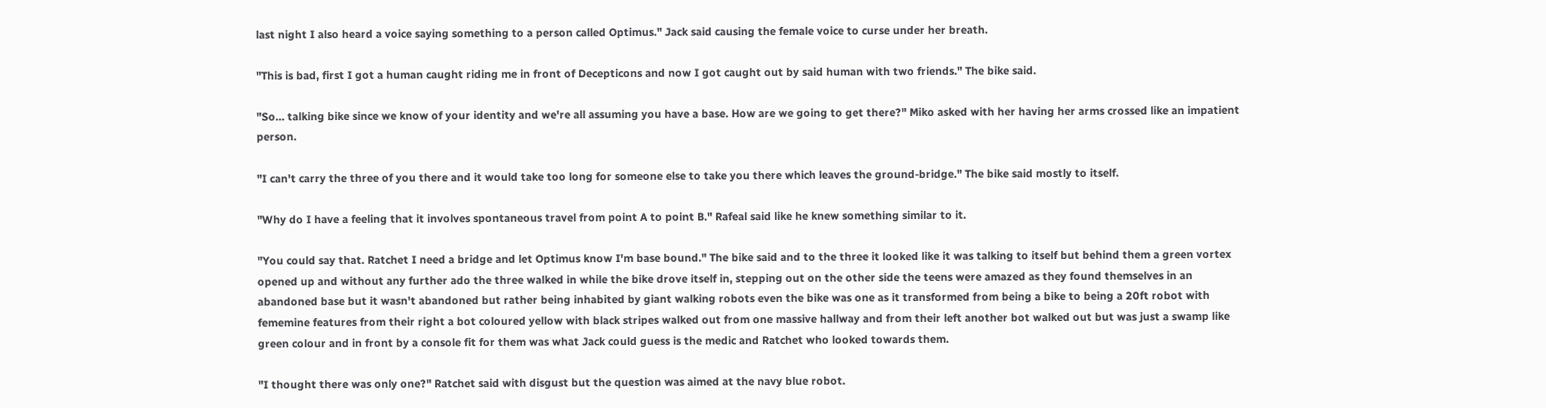last night I also heard a voice saying something to a person called Optimus." Jack said causing the female voice to curse under her breath.

"This is bad, first I got a human caught riding me in front of Decepticons and now I got caught out by said human with two friends." The bike said.

"So… talking bike since we know of your identity and we're all assuming you have a base. How are we going to get there?" Miko asked with her having her arms crossed like an impatient person.

"I can't carry the three of you there and it would take too long for someone else to take you there which leaves the ground-bridge." The bike said mostly to itself.

"Why do I have a feeling that it involves spontaneous travel from point A to point B." Rafeal said like he knew something similar to it.

"You could say that. Ratchet I need a bridge and let Optimus know I'm base bound." The bike said and to the three it looked like it was talking to itself but behind them a green vortex opened up and without any further ado the three walked in while the bike drove itself in, stepping out on the other side the teens were amazed as they found themselves in an abandoned base but it wasn't abandoned but rather being inhabited by giant walking robots even the bike was one as it transformed from being a bike to being a 20ft robot with fememine features from their right a bot coloured yellow with black stripes walked out from one massive hallway and from their left another bot walked out but was just a swamp like green colour and in front by a console fit for them was what Jack could guess is the medic and Ratchet who looked towards them.

"I thought there was only one?" Ratchet said with disgust but the question was aimed at the navy blue robot.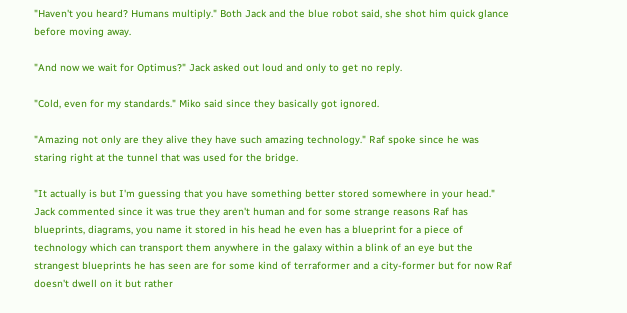"Haven't you heard? Humans multiply." Both Jack and the blue robot said, she shot him quick glance before moving away.

"And now we wait for Optimus?" Jack asked out loud and only to get no reply.

"Cold, even for my standards." Miko said since they basically got ignored.

"Amazing not only are they alive they have such amazing technology." Raf spoke since he was staring right at the tunnel that was used for the bridge.

"It actually is but I'm guessing that you have something better stored somewhere in your head." Jack commented since it was true they aren't human and for some strange reasons Raf has blueprints, diagrams, you name it stored in his head he even has a blueprint for a piece of technology which can transport them anywhere in the galaxy within a blink of an eye but the strangest blueprints he has seen are for some kind of terraformer and a city-former but for now Raf doesn't dwell on it but rather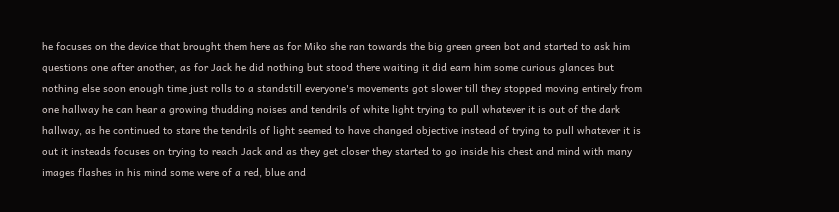he focuses on the device that brought them here as for Miko she ran towards the big green green bot and started to ask him questions one after another, as for Jack he did nothing but stood there waiting it did earn him some curious glances but nothing else soon enough time just rolls to a standstill everyone's movements got slower till they stopped moving entirely from one hallway he can hear a growing thudding noises and tendrils of white light trying to pull whatever it is out of the dark hallway, as he continued to stare the tendrils of light seemed to have changed objective instead of trying to pull whatever it is out it insteads focuses on trying to reach Jack and as they get closer they started to go inside his chest and mind with many images flashes in his mind some were of a red, blue and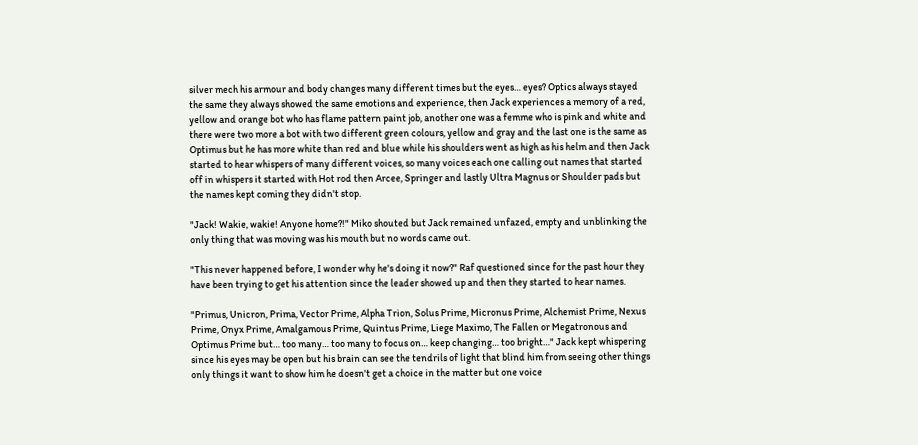silver mech his armour and body changes many different times but the eyes… eyes? Optics always stayed the same they always showed the same emotions and experience, then Jack experiences a memory of a red, yellow and orange bot who has flame pattern paint job, another one was a femme who is pink and white and there were two more a bot with two different green colours, yellow and gray and the last one is the same as Optimus but he has more white than red and blue while his shoulders went as high as his helm and then Jack started to hear whispers of many different voices, so many voices each one calling out names that started off in whispers it started with Hot rod then Arcee, Springer and lastly Ultra Magnus or Shoulder pads but the names kept coming they didn't stop.

"Jack! Wakie, wakie! Anyone home?!" Miko shouted but Jack remained unfazed, empty and unblinking the only thing that was moving was his mouth but no words came out.

"This never happened before, I wonder why he's doing it now?" Raf questioned since for the past hour they have been trying to get his attention since the leader showed up and then they started to hear names.

"Primus, Unicron, Prima, Vector Prime, Alpha Trion, Solus Prime, Micronus Prime, Alchemist Prime, Nexus Prime, Onyx Prime, Amalgamous Prime, Quintus Prime, Liege Maximo, The Fallen or Megatronous and Optimus Prime but… too many… too many to focus on… keep changing… too bright…" Jack kept whispering since his eyes may be open but his brain can see the tendrils of light that blind him from seeing other things only things it want to show him he doesn't get a choice in the matter but one voice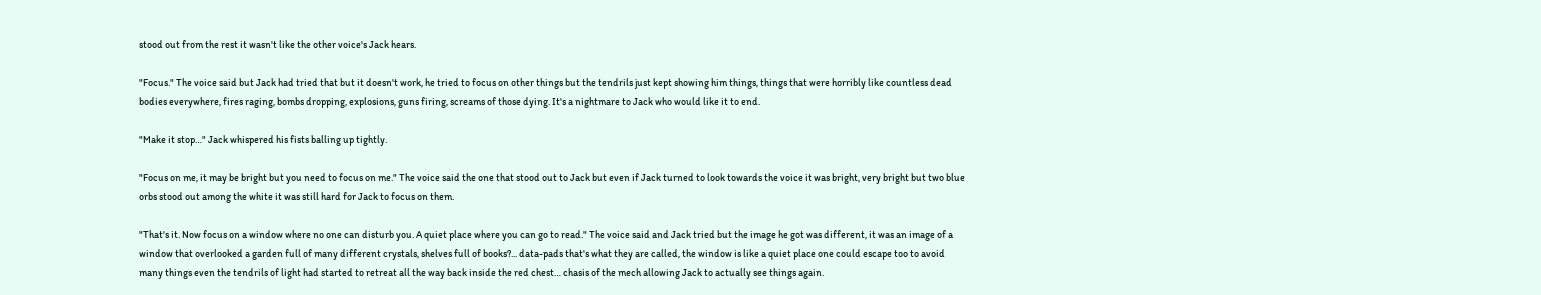stood out from the rest it wasn't like the other voice's Jack hears.

"Focus." The voice said but Jack had tried that but it doesn't work, he tried to focus on other things but the tendrils just kept showing him things, things that were horribly like countless dead bodies everywhere, fires raging, bombs dropping, explosions, guns firing, screams of those dying. It's a nightmare to Jack who would like it to end.

"Make it stop…" Jack whispered his fists balling up tightly.

"Focus on me, it may be bright but you need to focus on me." The voice said the one that stood out to Jack but even if Jack turned to look towards the voice it was bright, very bright but two blue orbs stood out among the white it was still hard for Jack to focus on them.

"That's it. Now focus on a window where no one can disturb you. A quiet place where you can go to read." The voice said and Jack tried but the image he got was different, it was an image of a window that overlooked a garden full of many different crystals, shelves full of books?... data-pads that's what they are called, the window is like a quiet place one could escape too to avoid many things even the tendrils of light had started to retreat all the way back inside the red chest… chasis of the mech allowing Jack to actually see things again.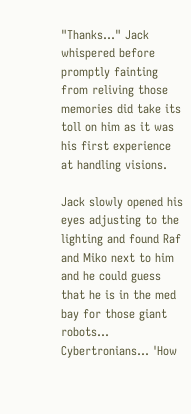"Thanks…" Jack whispered before promptly fainting from reliving those memories did take its toll on him as it was his first experience at handling visions.

Jack slowly opened his eyes adjusting to the lighting and found Raf and Miko next to him and he could guess that he is in the med bay for those giant robots… Cybertronians… 'How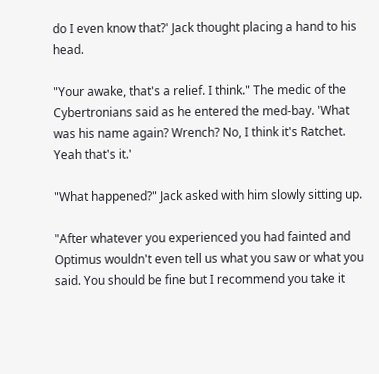do I even know that?' Jack thought placing a hand to his head.

"Your awake, that's a relief. I think." The medic of the Cybertronians said as he entered the med-bay. 'What was his name again? Wrench? No, I think it's Ratchet. Yeah that's it.'

"What happened?" Jack asked with him slowly sitting up.

"After whatever you experienced you had fainted and Optimus wouldn't even tell us what you saw or what you said. You should be fine but I recommend you take it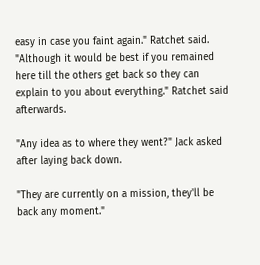easy in case you faint again." Ratchet said. "Although it would be best if you remained here till the others get back so they can explain to you about everything." Ratchet said afterwards.

"Any idea as to where they went?" Jack asked after laying back down.

"They are currently on a mission, they'll be back any moment."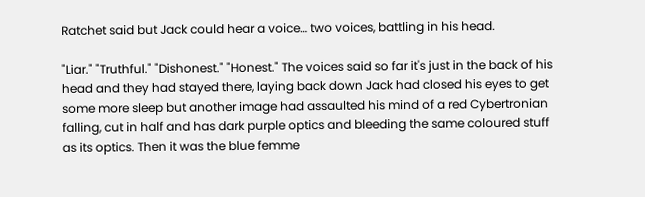Ratchet said but Jack could hear a voice… two voices, battling in his head.

"Liar." "Truthful." "Dishonest." "Honest." The voices said so far it's just in the back of his head and they had stayed there, laying back down Jack had closed his eyes to get some more sleep but another image had assaulted his mind of a red Cybertronian falling, cut in half and has dark purple optics and bleeding the same coloured stuff as its optics. Then it was the blue femme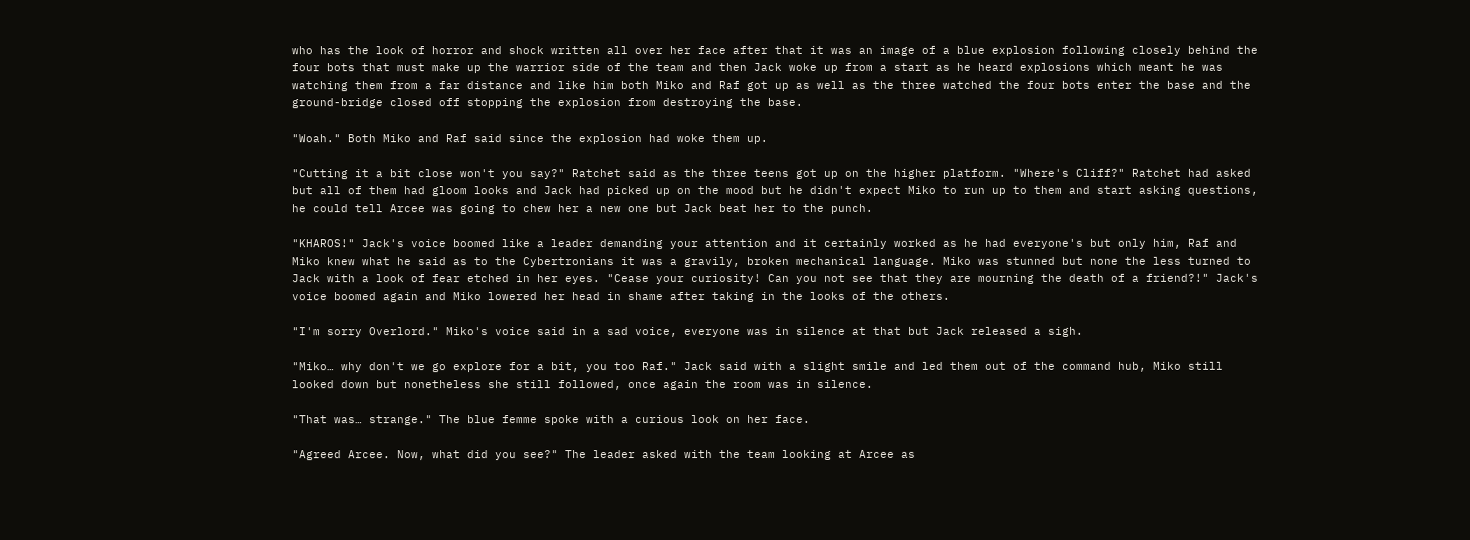who has the look of horror and shock written all over her face after that it was an image of a blue explosion following closely behind the four bots that must make up the warrior side of the team and then Jack woke up from a start as he heard explosions which meant he was watching them from a far distance and like him both Miko and Raf got up as well as the three watched the four bots enter the base and the ground-bridge closed off stopping the explosion from destroying the base.

"Woah." Both Miko and Raf said since the explosion had woke them up.

"Cutting it a bit close won't you say?" Ratchet said as the three teens got up on the higher platform. "Where's Cliff?" Ratchet had asked but all of them had gloom looks and Jack had picked up on the mood but he didn't expect Miko to run up to them and start asking questions, he could tell Arcee was going to chew her a new one but Jack beat her to the punch.

"KHAROS!" Jack's voice boomed like a leader demanding your attention and it certainly worked as he had everyone's but only him, Raf and Miko knew what he said as to the Cybertronians it was a gravily, broken mechanical language. Miko was stunned but none the less turned to Jack with a look of fear etched in her eyes. "Cease your curiosity! Can you not see that they are mourning the death of a friend?!" Jack's voice boomed again and Miko lowered her head in shame after taking in the looks of the others.

"I'm sorry Overlord." Miko's voice said in a sad voice, everyone was in silence at that but Jack released a sigh.

"Miko… why don't we go explore for a bit, you too Raf." Jack said with a slight smile and led them out of the command hub, Miko still looked down but nonetheless she still followed, once again the room was in silence.

"That was… strange." The blue femme spoke with a curious look on her face.

"Agreed Arcee. Now, what did you see?" The leader asked with the team looking at Arcee as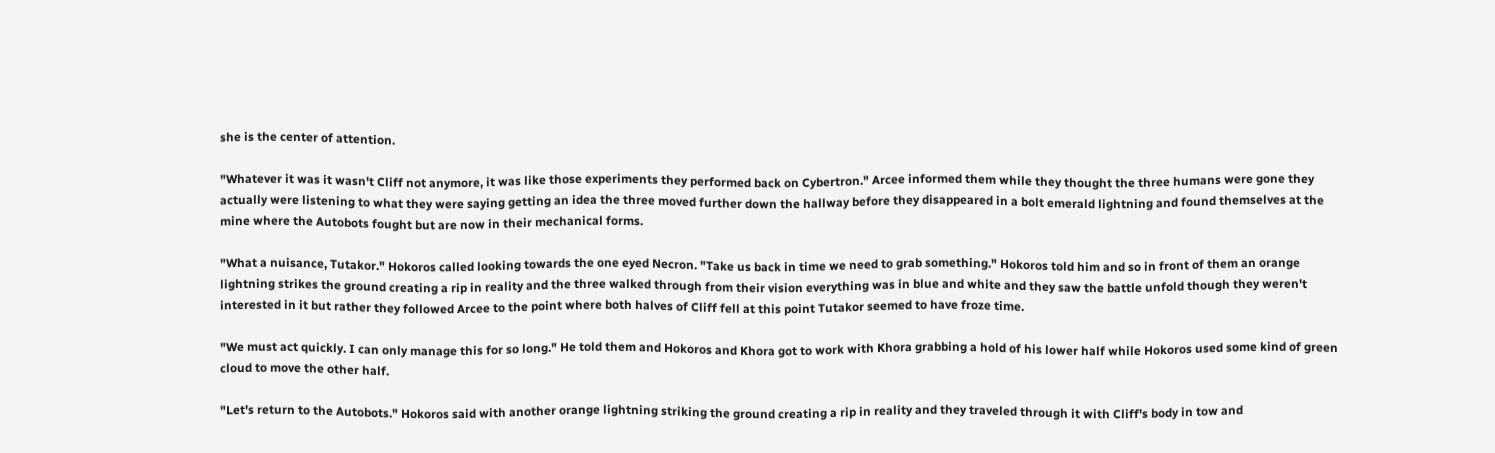she is the center of attention.

"Whatever it was it wasn't Cliff not anymore, it was like those experiments they performed back on Cybertron." Arcee informed them while they thought the three humans were gone they actually were listening to what they were saying getting an idea the three moved further down the hallway before they disappeared in a bolt emerald lightning and found themselves at the mine where the Autobots fought but are now in their mechanical forms.

"What a nuisance, Tutakor." Hokoros called looking towards the one eyed Necron. "Take us back in time we need to grab something." Hokoros told him and so in front of them an orange lightning strikes the ground creating a rip in reality and the three walked through from their vision everything was in blue and white and they saw the battle unfold though they weren't interested in it but rather they followed Arcee to the point where both halves of Cliff fell at this point Tutakor seemed to have froze time.

"We must act quickly. I can only manage this for so long." He told them and Hokoros and Khora got to work with Khora grabbing a hold of his lower half while Hokoros used some kind of green cloud to move the other half.

"Let's return to the Autobots." Hokoros said with another orange lightning striking the ground creating a rip in reality and they traveled through it with Cliff's body in tow and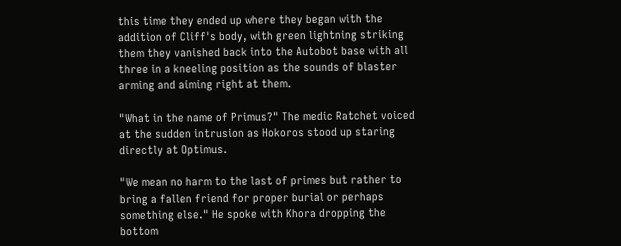this time they ended up where they began with the addition of Cliff's body, with green lightning striking them they vanished back into the Autobot base with all three in a kneeling position as the sounds of blaster arming and aiming right at them.

"What in the name of Primus?" The medic Ratchet voiced at the sudden intrusion as Hokoros stood up staring directly at Optimus.

"We mean no harm to the last of primes but rather to bring a fallen friend for proper burial or perhaps something else." He spoke with Khora dropping the bottom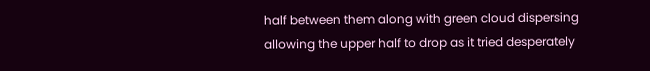half between them along with green cloud dispersing allowing the upper half to drop as it tried desperately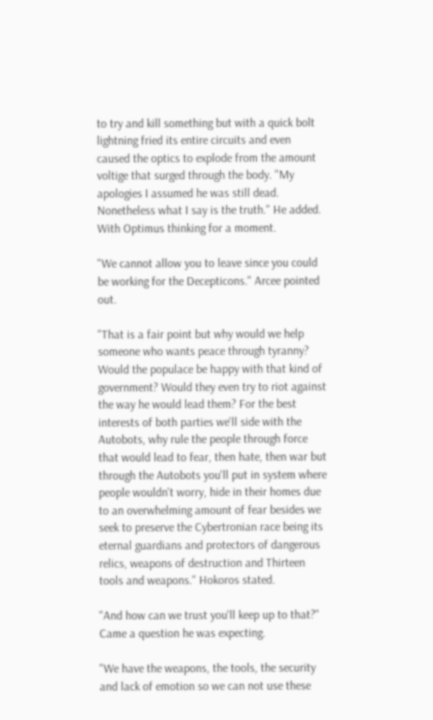to try and kill something but with a quick bolt lightning fried its entire circuits and even caused the optics to explode from the amount voltige that surged through the body. "My apologies I assumed he was still dead. Nonetheless what I say is the truth." He added. With Optimus thinking for a moment.

"We cannot allow you to leave since you could be working for the Decepticons." Arcee pointed out.

"That is a fair point but why would we help someone who wants peace through tyranny? Would the populace be happy with that kind of government? Would they even try to riot against the way he would lead them? For the best interests of both parties we'll side with the Autobots, why rule the people through force that would lead to fear, then hate, then war but through the Autobots you'll put in system where people wouldn't worry, hide in their homes due to an overwhelming amount of fear besides we seek to preserve the Cybertronian race being its eternal guardians and protectors of dangerous relics, weapons of destruction and Thirteen tools and weapons." Hokoros stated.

"And how can we trust you'll keep up to that?" Came a question he was expecting.

"We have the weapons, the tools, the security and lack of emotion so we can not use these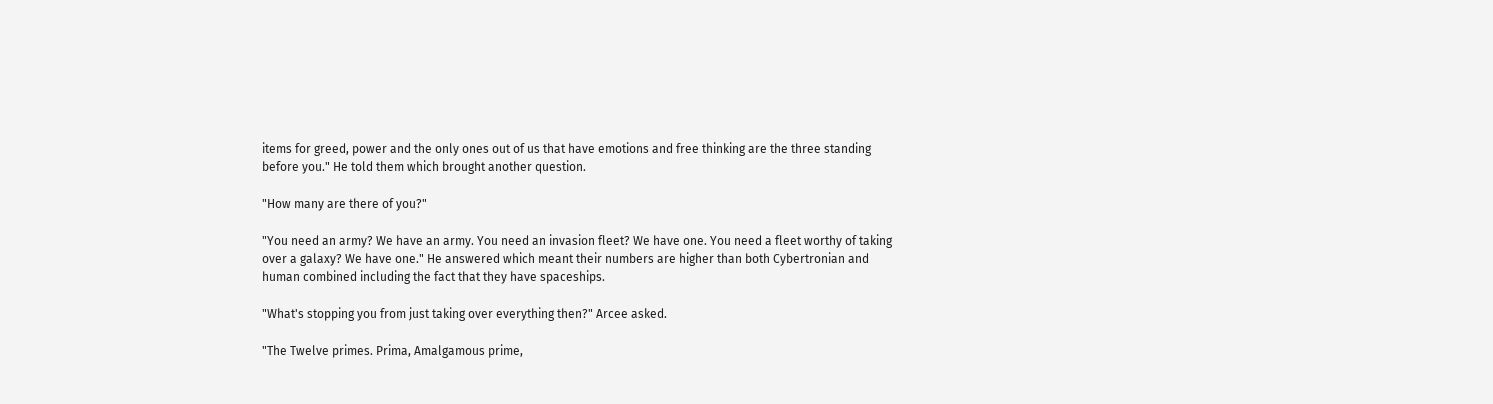items for greed, power and the only ones out of us that have emotions and free thinking are the three standing before you." He told them which brought another question.

"How many are there of you?"

"You need an army? We have an army. You need an invasion fleet? We have one. You need a fleet worthy of taking over a galaxy? We have one." He answered which meant their numbers are higher than both Cybertronian and human combined including the fact that they have spaceships.

"What's stopping you from just taking over everything then?" Arcee asked.

"The Twelve primes. Prima, Amalgamous prime,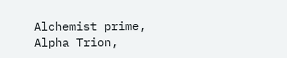Alchemist prime, Alpha Trion,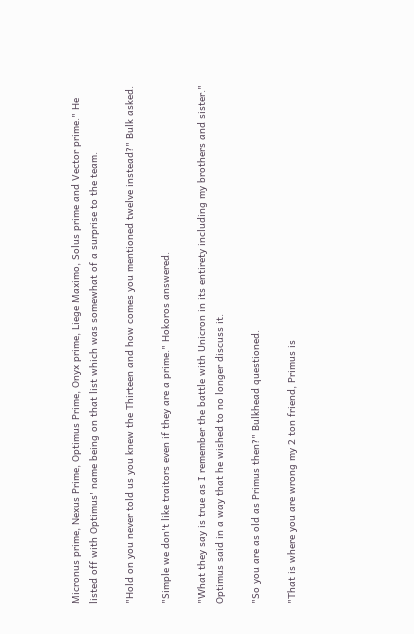Micronus prime, Nexus Prime, Optimus Prime, Onyx prime, Liege Maximo, Solus prime and Vector prime." He listed off with Optimus' name being on that list which was somewhat of a surprise to the team.

"Hold on you never told us you knew the Thirteen and how comes you mentioned twelve instead?" Bulk asked.

"Simple we don't like traitors even if they are a prime." Hokoros answered.

"What they say is true as I remember the battle with Unicron in its entirety including my brothers and sister." Optimus said in a way that he wished to no longer discuss it.

"So you are as old as Primus then?" Bulkhead questioned.

"That is where you are wrong my 2 ton friend, Primus is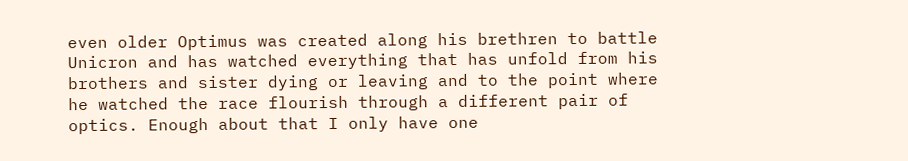even older Optimus was created along his brethren to battle Unicron and has watched everything that has unfold from his brothers and sister dying or leaving and to the point where he watched the race flourish through a different pair of optics. Enough about that I only have one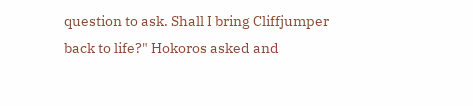question to ask. Shall I bring Cliffjumper back to life?" Hokoros asked and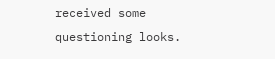received some questioning looks.